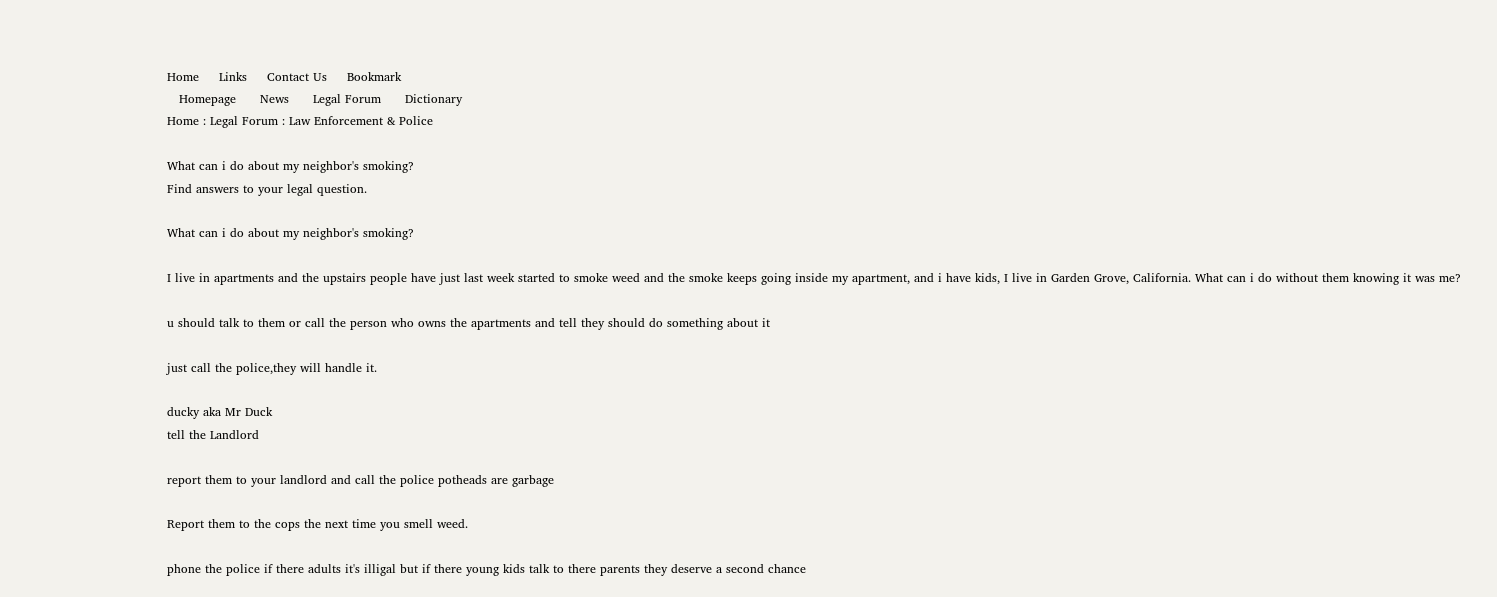Home     Links     Contact Us     Bookmark
   Homepage      News      Legal Forum      Dictionary
Home : Legal Forum : Law Enforcement & Police

What can i do about my neighbor's smoking?
Find answers to your legal question.

What can i do about my neighbor's smoking?

I live in apartments and the upstairs people have just last week started to smoke weed and the smoke keeps going inside my apartment, and i have kids, I live in Garden Grove, California. What can i do without them knowing it was me?

u should talk to them or call the person who owns the apartments and tell they should do something about it

just call the police,they will handle it.

ducky aka Mr Duck
tell the Landlord

report them to your landlord and call the police potheads are garbage

Report them to the cops the next time you smell weed.

phone the police if there adults it's illigal but if there young kids talk to there parents they deserve a second chance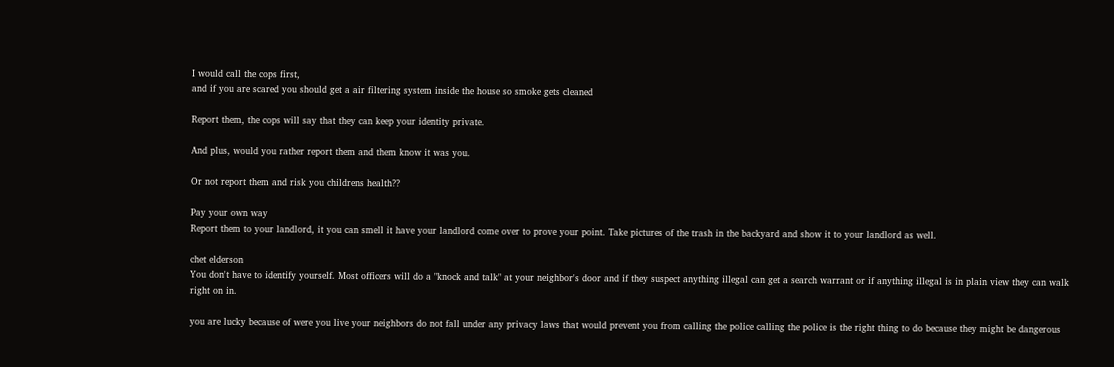I would call the cops first,
and if you are scared you should get a air filtering system inside the house so smoke gets cleaned

Report them, the cops will say that they can keep your identity private.

And plus, would you rather report them and them know it was you.

Or not report them and risk you childrens health??

Pay your own way
Report them to your landlord, it you can smell it have your landlord come over to prove your point. Take pictures of the trash in the backyard and show it to your landlord as well.

chet elderson
You don't have to identify yourself. Most officers will do a "knock and talk" at your neighbor's door and if they suspect anything illegal can get a search warrant or if anything illegal is in plain view they can walk right on in.

you are lucky because of were you live your neighbors do not fall under any privacy laws that would prevent you from calling the police calling the police is the right thing to do because they might be dangerous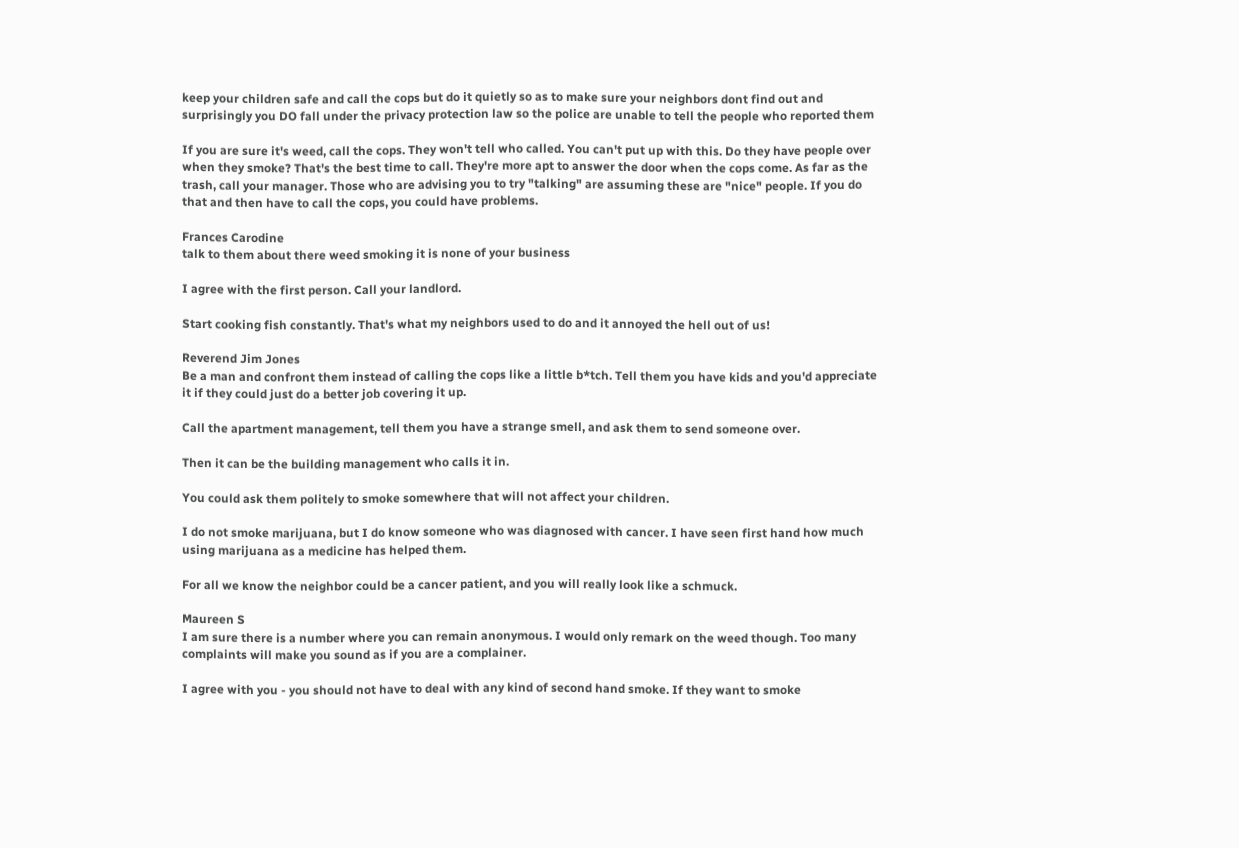keep your children safe and call the cops but do it quietly so as to make sure your neighbors dont find out and surprisingly you DO fall under the privacy protection law so the police are unable to tell the people who reported them

If you are sure it's weed, call the cops. They won't tell who called. You can't put up with this. Do they have people over when they smoke? That's the best time to call. They're more apt to answer the door when the cops come. As far as the trash, call your manager. Those who are advising you to try "talking" are assuming these are "nice" people. If you do that and then have to call the cops, you could have problems.

Frances Carodine
talk to them about there weed smoking it is none of your business

I agree with the first person. Call your landlord.

Start cooking fish constantly. That's what my neighbors used to do and it annoyed the hell out of us!

Reverend Jim Jones
Be a man and confront them instead of calling the cops like a little b*tch. Tell them you have kids and you'd appreciate it if they could just do a better job covering it up.

Call the apartment management, tell them you have a strange smell, and ask them to send someone over.

Then it can be the building management who calls it in.

You could ask them politely to smoke somewhere that will not affect your children.

I do not smoke marijuana, but I do know someone who was diagnosed with cancer. I have seen first hand how much using marijuana as a medicine has helped them.

For all we know the neighbor could be a cancer patient, and you will really look like a schmuck.

Maureen S
I am sure there is a number where you can remain anonymous. I would only remark on the weed though. Too many complaints will make you sound as if you are a complainer.

I agree with you - you should not have to deal with any kind of second hand smoke. If they want to smoke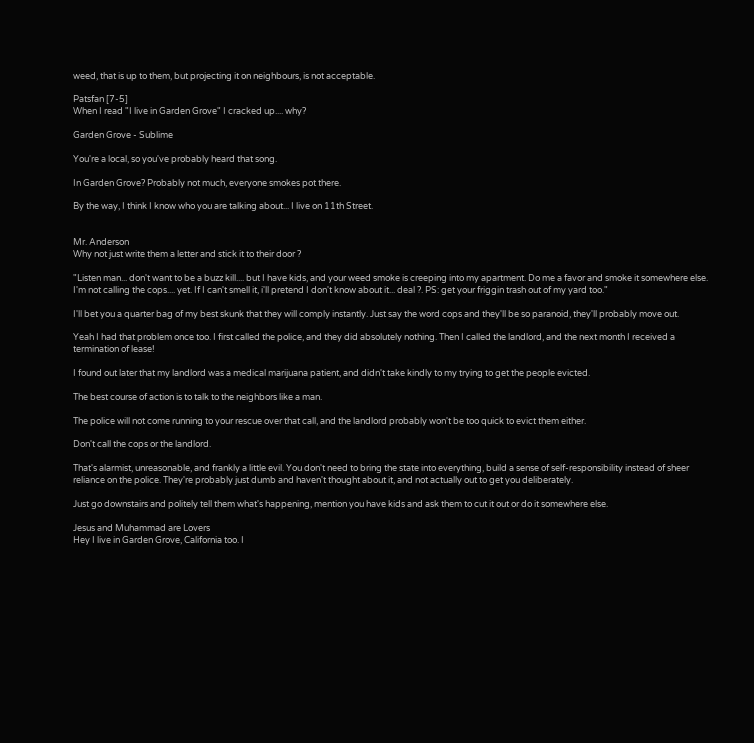weed, that is up to them, but projecting it on neighbours, is not acceptable.

Patsfan [7-5]
When I read "I live in Garden Grove" I cracked up.... why?

Garden Grove - Sublime

You're a local, so you've probably heard that song.

In Garden Grove? Probably not much, everyone smokes pot there.

By the way, I think I know who you are talking about... I live on 11th Street.


Mr. Anderson
Why not just write them a letter and stick it to their door ?

"Listen man... don't want to be a buzz kill.... but I have kids, and your weed smoke is creeping into my apartment. Do me a favor and smoke it somewhere else. I'm not calling the cops.... yet. If I can't smell it, i'll pretend I don't know about it... deal ?. PS: get your friggin trash out of my yard too."

I'll bet you a quarter bag of my best skunk that they will comply instantly. Just say the word cops and they'll be so paranoid, they'll probably move out.

Yeah I had that problem once too. I first called the police, and they did absolutely nothing. Then I called the landlord, and the next month I received a termination of lease!

I found out later that my landlord was a medical marijuana patient, and didn't take kindly to my trying to get the people evicted.

The best course of action is to talk to the neighbors like a man.

The police will not come running to your rescue over that call, and the landlord probably won't be too quick to evict them either.

Don't call the cops or the landlord.

That's alarmist, unreasonable, and frankly a little evil. You don't need to bring the state into everything, build a sense of self-responsibility instead of sheer reliance on the police. They're probably just dumb and haven't thought about it, and not actually out to get you deliberately.

Just go downstairs and politely tell them what's happening, mention you have kids and ask them to cut it out or do it somewhere else.

Jesus and Muhammad are Lovers
Hey I live in Garden Grove, California too. I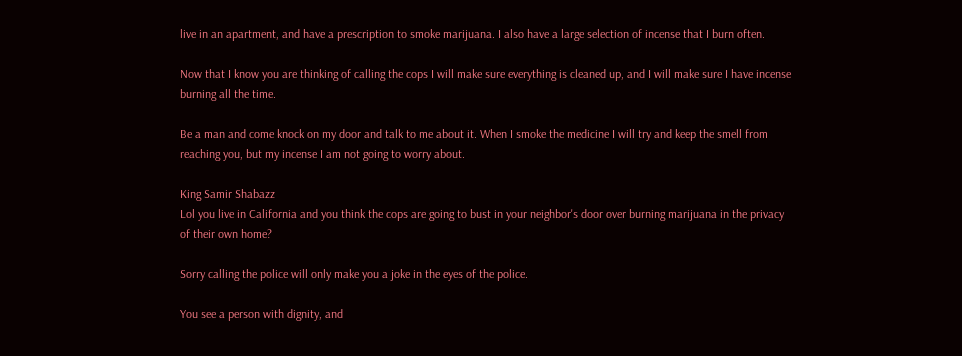live in an apartment, and have a prescription to smoke marijuana. I also have a large selection of incense that I burn often.

Now that I know you are thinking of calling the cops I will make sure everything is cleaned up, and I will make sure I have incense burning all the time.

Be a man and come knock on my door and talk to me about it. When I smoke the medicine I will try and keep the smell from reaching you, but my incense I am not going to worry about.

King Samir Shabazz
Lol you live in California and you think the cops are going to bust in your neighbor's door over burning marijuana in the privacy of their own home?

Sorry calling the police will only make you a joke in the eyes of the police.

You see a person with dignity, and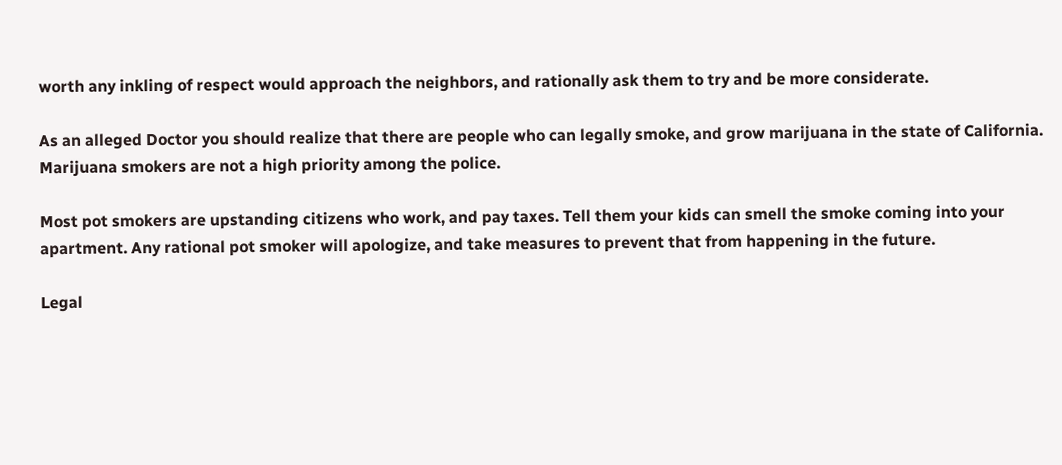worth any inkling of respect would approach the neighbors, and rationally ask them to try and be more considerate.

As an alleged Doctor you should realize that there are people who can legally smoke, and grow marijuana in the state of California. Marijuana smokers are not a high priority among the police.

Most pot smokers are upstanding citizens who work, and pay taxes. Tell them your kids can smell the smoke coming into your apartment. Any rational pot smoker will apologize, and take measures to prevent that from happening in the future.

Legal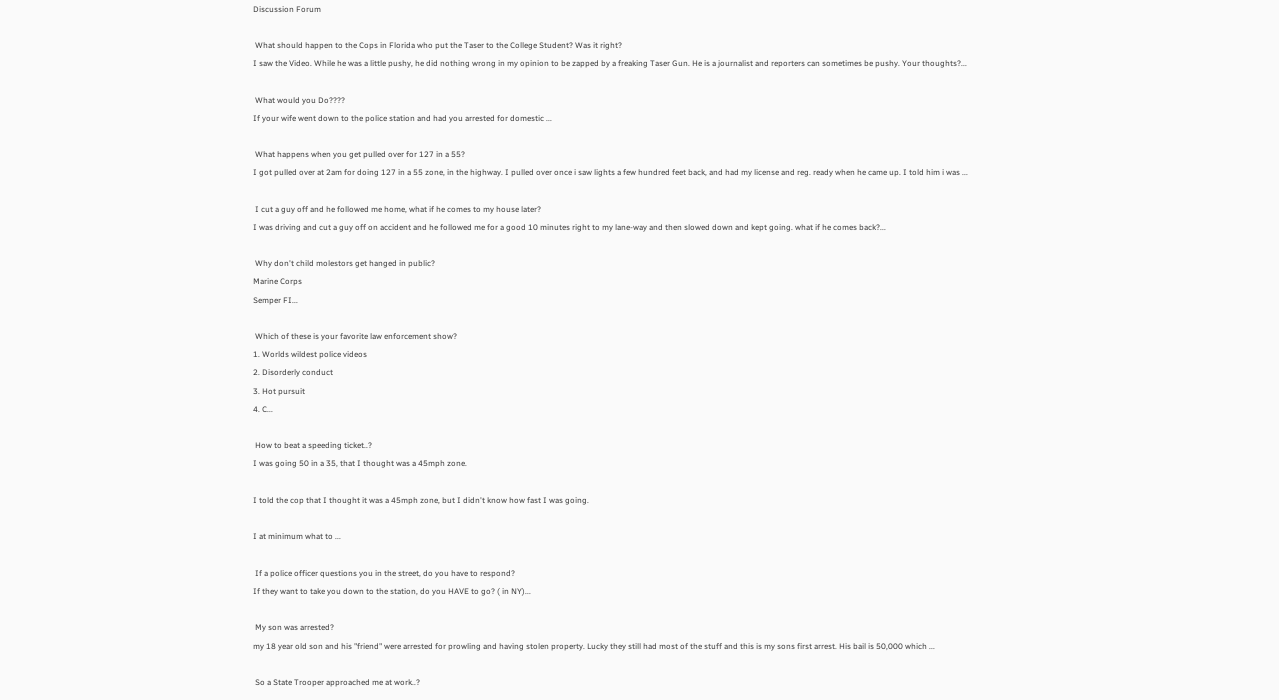Discussion Forum

 What should happen to the Cops in Florida who put the Taser to the College Student? Was it right?
I saw the Video. While he was a little pushy, he did nothing wrong in my opinion to be zapped by a freaking Taser Gun. He is a journalist and reporters can sometimes be pushy. Your thoughts?...

 What would you Do????
If your wife went down to the police station and had you arrested for domestic ...

 What happens when you get pulled over for 127 in a 55?
I got pulled over at 2am for doing 127 in a 55 zone, in the highway. I pulled over once i saw lights a few hundred feet back, and had my license and reg. ready when he came up. I told him i was ...

 I cut a guy off and he followed me home, what if he comes to my house later?
I was driving and cut a guy off on accident and he followed me for a good 10 minutes right to my lane-way and then slowed down and kept going. what if he comes back?...

 Why don't child molestors get hanged in public?
Marine Corps
Semper FI...

 Which of these is your favorite law enforcement show?
1. Worlds wildest police videos
2. Disorderly conduct
3. Hot pursuit
4. C...

 How to beat a speeding ticket..?
I was going 50 in a 35, that I thought was a 45mph zone.

I told the cop that I thought it was a 45mph zone, but I didn't know how fast I was going.

I at minimum what to ...

 If a police officer questions you in the street, do you have to respond?
If they want to take you down to the station, do you HAVE to go? ( in NY)...

 My son was arrested?
my 18 year old son and his "friend" were arrested for prowling and having stolen property. Lucky they still had most of the stuff and this is my sons first arrest. His bail is 50,000 which ...

 So a State Trooper approached me at work..?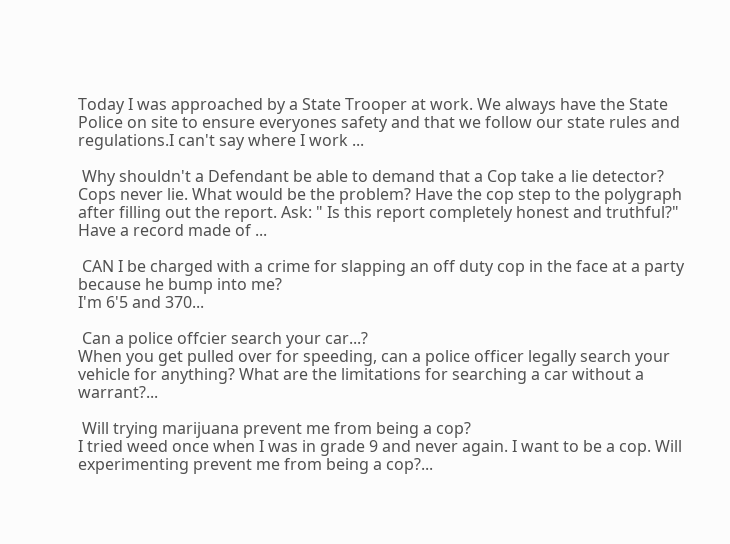Today I was approached by a State Trooper at work. We always have the State Police on site to ensure everyones safety and that we follow our state rules and regulations.I can't say where I work ...

 Why shouldn't a Defendant be able to demand that a Cop take a lie detector?
Cops never lie. What would be the problem? Have the cop step to the polygraph after filling out the report. Ask: " Is this report completely honest and truthful?" Have a record made of ...

 CAN I be charged with a crime for slapping an off duty cop in the face at a party because he bump into me?
I'm 6'5 and 370...

 Can a police offcier search your car...?
When you get pulled over for speeding, can a police officer legally search your vehicle for anything? What are the limitations for searching a car without a warrant?...

 Will trying marijuana prevent me from being a cop?
I tried weed once when I was in grade 9 and never again. I want to be a cop. Will experimenting prevent me from being a cop?...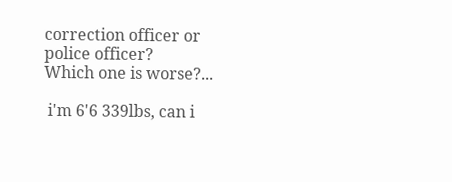correction officer or police officer?
Which one is worse?...

 i'm 6'6 339lbs, can i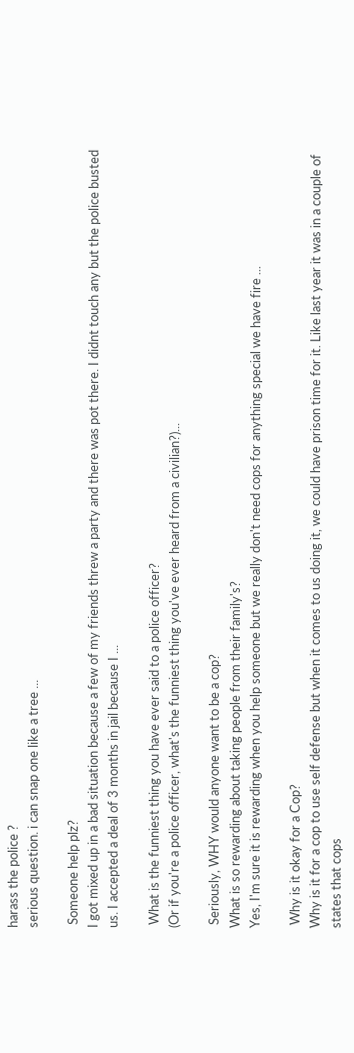harass the police ?
serious question. i can snap one like a tree ...

 Someone help plz?
I got mixed up in a bad situation because a few of my friends threw a party and there was pot there. I didnt touch any but the police busted us. I accepted a deal of 3 months in jail because I ...

 What is the funniest thing you have ever said to a police officer?
(Or if you're a police officer, what's the funniest thing you've ever heard from a civilian?)...

 Seriously, WHY would anyone want to be a cop?
What is so rewarding about taking people from their family's?
Yes, I'm sure it is rewarding when you help someone but we really don't need cops for anything special we have fire ...

 Why is it okay for a Cop?
Why is it for a cop to use self defense but when it comes to us doing it, we could have prison time for it. Like last year it was in a couple of states that cops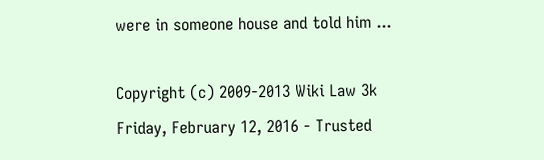were in someone house and told him ...

Copyright (c) 2009-2013 Wiki Law 3k Friday, February 12, 2016 - Trusted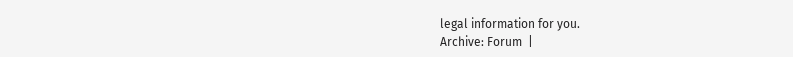legal information for you.
Archive: Forum  |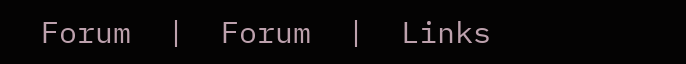Forum  |  Forum  |  Links